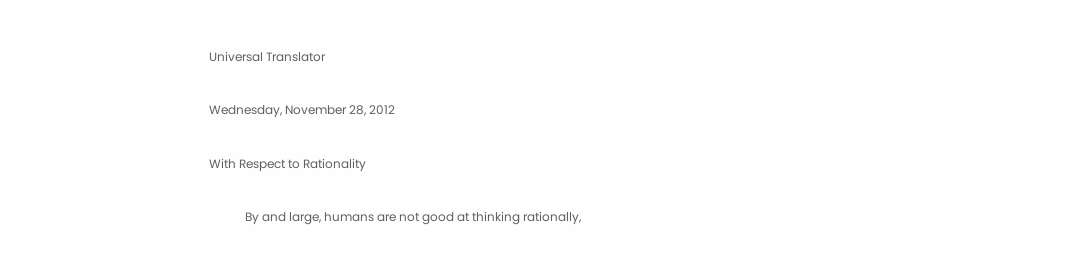Universal Translator

Wednesday, November 28, 2012

With Respect to Rationality

            By and large, humans are not good at thinking rationally,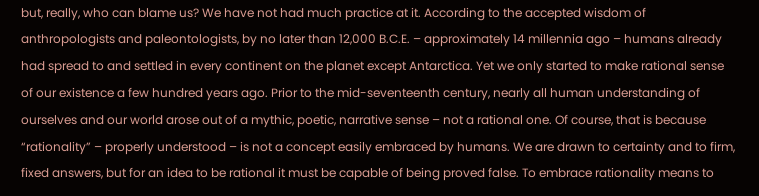but, really, who can blame us? We have not had much practice at it. According to the accepted wisdom of anthropologists and paleontologists, by no later than 12,000 B.C.E. – approximately 14 millennia ago – humans already had spread to and settled in every continent on the planet except Antarctica. Yet we only started to make rational sense of our existence a few hundred years ago. Prior to the mid-seventeenth century, nearly all human understanding of ourselves and our world arose out of a mythic, poetic, narrative sense – not a rational one. Of course, that is because “rationality” – properly understood – is not a concept easily embraced by humans. We are drawn to certainty and to firm, fixed answers, but for an idea to be rational it must be capable of being proved false. To embrace rationality means to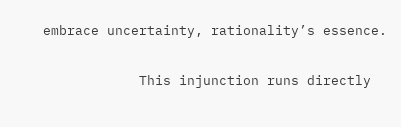embrace uncertainty, rationality’s essence.

            This injunction runs directly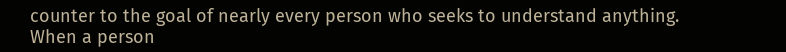counter to the goal of nearly every person who seeks to understand anything. When a person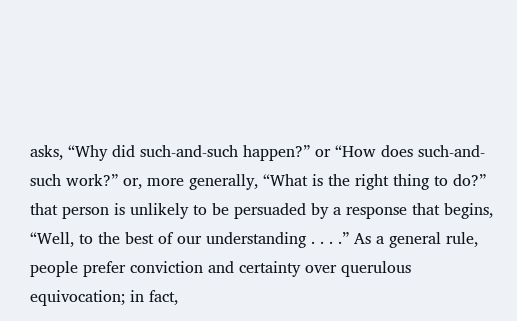asks, “Why did such-and-such happen?” or “How does such-and-such work?” or, more generally, “What is the right thing to do?” that person is unlikely to be persuaded by a response that begins, “Well, to the best of our understanding . . . .” As a general rule, people prefer conviction and certainty over querulous equivocation; in fact,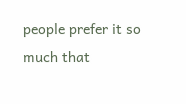people prefer it so much that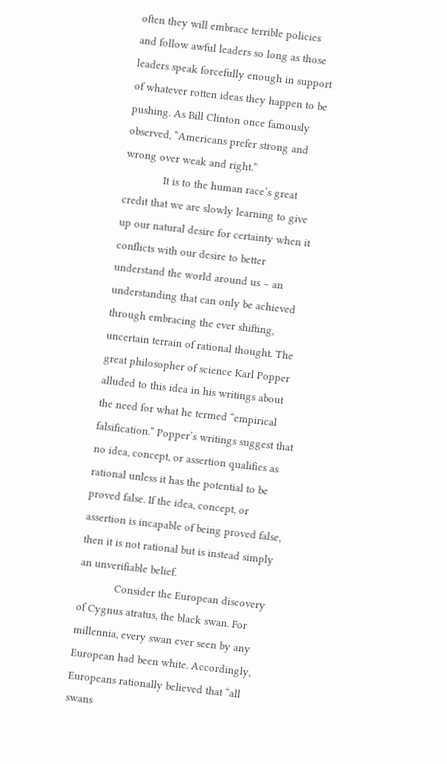often they will embrace terrible policies and follow awful leaders so long as those leaders speak forcefully enough in support of whatever rotten ideas they happen to be pushing. As Bill Clinton once famously observed, “Americans prefer strong and wrong over weak and right.”
             It is to the human race’s great credit that we are slowly learning to give up our natural desire for certainty when it conflicts with our desire to better understand the world around us – an understanding that can only be achieved through embracing the ever shifting, uncertain terrain of rational thought. The great philosopher of science Karl Popper alluded to this idea in his writings about the need for what he termed “empirical falsification.” Popper’s writings suggest that no idea, concept, or assertion qualifies as rational unless it has the potential to be proved false. If the idea, concept, or assertion is incapable of being proved false, then it is not rational but is instead simply an unverifiable belief.
            Consider the European discovery of Cygnus atratus, the black swan. For millennia, every swan ever seen by any European had been white. Accordingly, Europeans rationally believed that “all swans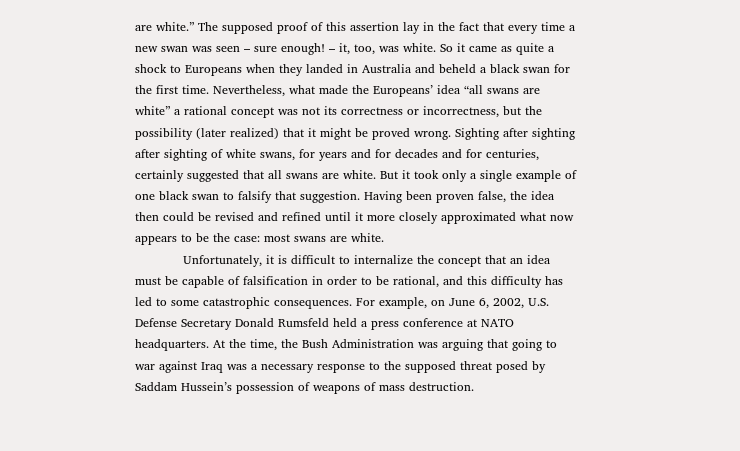are white.” The supposed proof of this assertion lay in the fact that every time a new swan was seen – sure enough! – it, too, was white. So it came as quite a shock to Europeans when they landed in Australia and beheld a black swan for the first time. Nevertheless, what made the Europeans’ idea “all swans are white” a rational concept was not its correctness or incorrectness, but the possibility (later realized) that it might be proved wrong. Sighting after sighting after sighting of white swans, for years and for decades and for centuries, certainly suggested that all swans are white. But it took only a single example of one black swan to falsify that suggestion. Having been proven false, the idea then could be revised and refined until it more closely approximated what now appears to be the case: most swans are white.
            Unfortunately, it is difficult to internalize the concept that an idea must be capable of falsification in order to be rational, and this difficulty has led to some catastrophic consequences. For example, on June 6, 2002, U.S. Defense Secretary Donald Rumsfeld held a press conference at NATO headquarters. At the time, the Bush Administration was arguing that going to war against Iraq was a necessary response to the supposed threat posed by Saddam Hussein’s possession of weapons of mass destruction.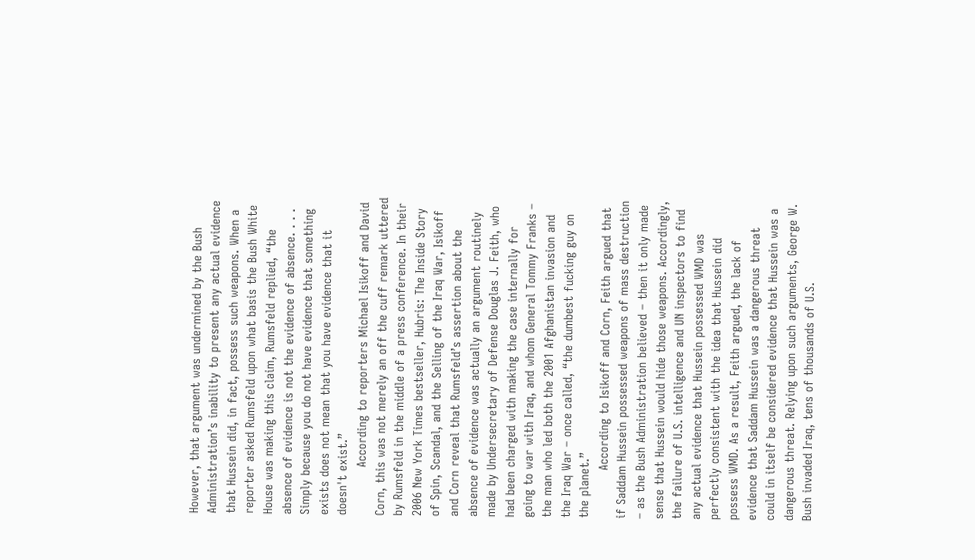However, that argument was undermined by the Bush Administration’s inability to present any actual evidence that Hussein did, in fact, possess such weapons. When a reporter asked Rumsfeld upon what basis the Bush White House was making this claim, Rumsfeld replied, “the absence of evidence is not the evidence of absence. . . . Simply because you do not have evidence that something exists does not mean that you have evidence that it doesn't exist.”
            According to reporters Michael Isikoff and David Corn, this was not merely an off the cuff remark uttered by Rumsfeld in the middle of a press conference. In their 2006 New York Times bestseller, Hubris: The Inside Story of Spin, Scandal, and the Selling of the Iraq War, Isikoff and Corn reveal that Rumsfeld’s assertion about the absence of evidence was actually an argument routinely made by Undersecretary of Defense Douglas J. Feith, who had been charged with making the case internally for going to war with Iraq, and whom General Tommy Franks – the man who led both the 2001 Afghanistan invasion and the Iraq War – once called, “the dumbest fucking guy on the planet.”
            According to Isikoff and Corn, Feith argued that if Saddam Hussein possessed weapons of mass destruction – as the Bush Administration believed – then it only made sense that Hussein would hide those weapons. Accordingly, the failure of U.S. intelligence and UN inspectors to find any actual evidence that Hussein possessed WMD was perfectly consistent with the idea that Hussein did possess WMD. As a result, Feith argued, the lack of evidence that Saddam Hussein was a dangerous threat could in itself be considered evidence that Hussein was a dangerous threat. Relying upon such arguments, George W. Bush invaded Iraq, tens of thousands of U.S.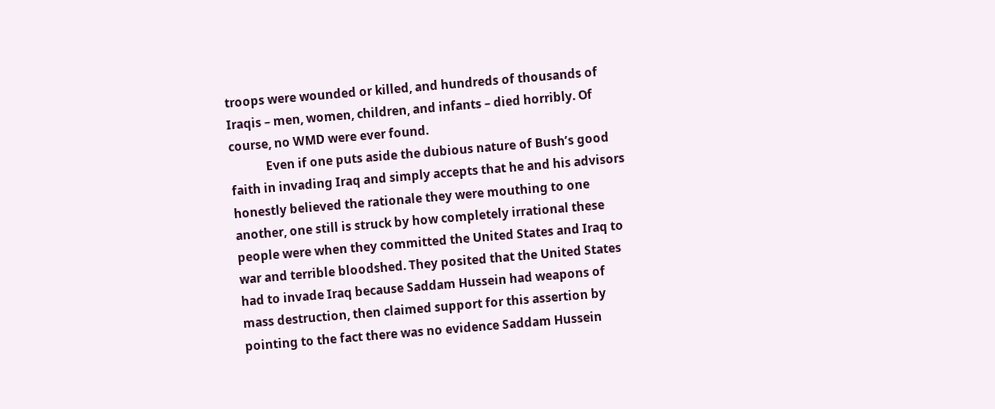troops were wounded or killed, and hundreds of thousands of Iraqis – men, women, children, and infants – died horribly. Of course, no WMD were ever found.
            Even if one puts aside the dubious nature of Bush’s good faith in invading Iraq and simply accepts that he and his advisors honestly believed the rationale they were mouthing to one another, one still is struck by how completely irrational these people were when they committed the United States and Iraq to war and terrible bloodshed. They posited that the United States had to invade Iraq because Saddam Hussein had weapons of mass destruction, then claimed support for this assertion by pointing to the fact there was no evidence Saddam Hussein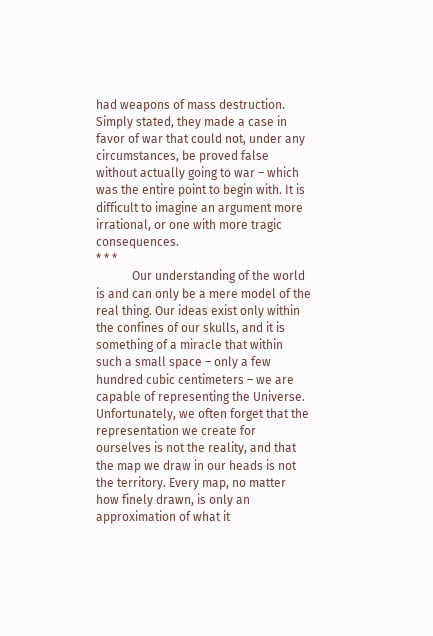had weapons of mass destruction. Simply stated, they made a case in favor of war that could not, under any circumstances, be proved false without actually going to war – which was the entire point to begin with. It is difficult to imagine an argument more irrational, or one with more tragic consequences.
* * *
            Our understanding of the world is and can only be a mere model of the real thing. Our ideas exist only within the confines of our skulls, and it is something of a miracle that within such a small space – only a few hundred cubic centimeters – we are capable of representing the Universe. Unfortunately, we often forget that the representation we create for ourselves is not the reality, and that the map we draw in our heads is not the territory. Every map, no matter how finely drawn, is only an approximation of what it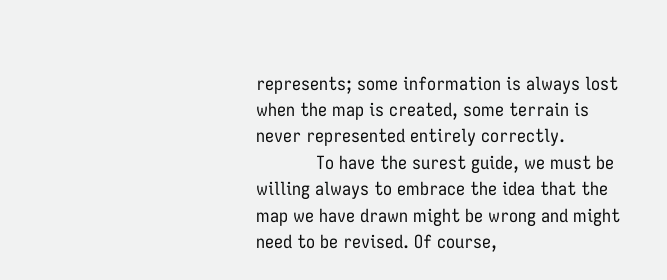represents; some information is always lost when the map is created, some terrain is never represented entirely correctly.
            To have the surest guide, we must be willing always to embrace the idea that the map we have drawn might be wrong and might need to be revised. Of course,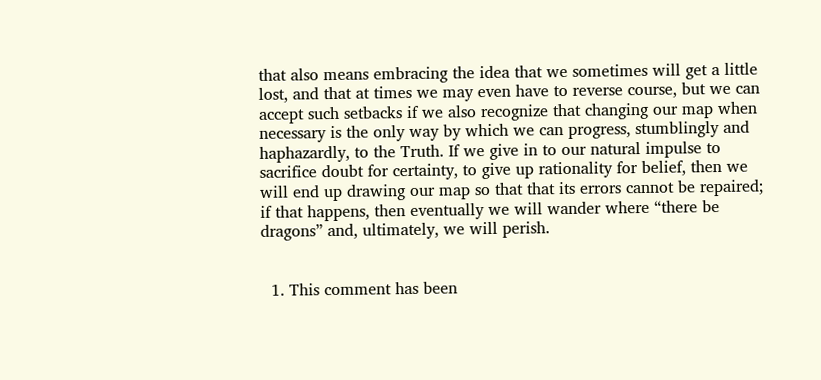that also means embracing the idea that we sometimes will get a little lost, and that at times we may even have to reverse course, but we can accept such setbacks if we also recognize that changing our map when necessary is the only way by which we can progress, stumblingly and haphazardly, to the Truth. If we give in to our natural impulse to sacrifice doubt for certainty, to give up rationality for belief, then we will end up drawing our map so that that its errors cannot be repaired; if that happens, then eventually we will wander where “there be dragons” and, ultimately, we will perish.


  1. This comment has been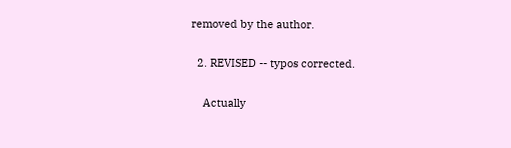removed by the author.

  2. REVISED -- typos corrected.

    Actually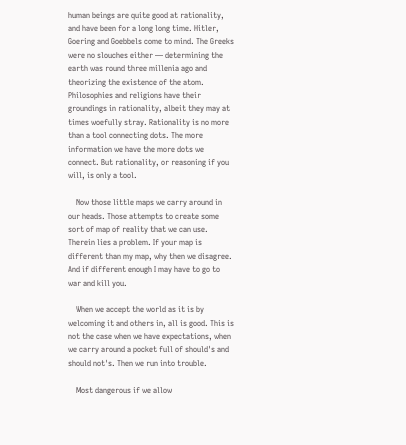human beings are quite good at rationality, and have been for a long long time. Hitler, Goering and Goebbels come to mind. The Greeks were no slouches either — determining the earth was round three millenia ago and theorizing the existence of the atom. Philosophies and religions have their groundings in rationality, albeit they may at times woefully stray. Rationality is no more than a tool connecting dots. The more information we have the more dots we connect. But rationality, or reasoning if you will, is only a tool.

    Now those little maps we carry around in our heads. Those attempts to create some sort of map of reality that we can use. Therein lies a problem. If your map is different than my map, why then we disagree. And if different enough I may have to go to war and kill you.

    When we accept the world as it is by welcoming it and others in, all is good. This is not the case when we have expectations, when we carry around a pocket full of should's and should not's. Then we run into trouble.

    Most dangerous if we allow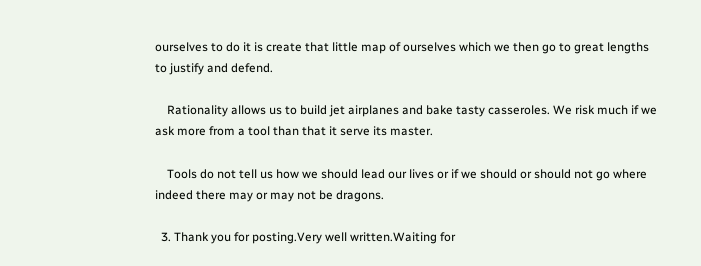ourselves to do it is create that little map of ourselves which we then go to great lengths to justify and defend.

    Rationality allows us to build jet airplanes and bake tasty casseroles. We risk much if we ask more from a tool than that it serve its master.

    Tools do not tell us how we should lead our lives or if we should or should not go where indeed there may or may not be dragons.

  3. Thank you for posting.Very well written.Waiting for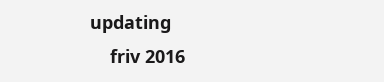updating
    friv 2016